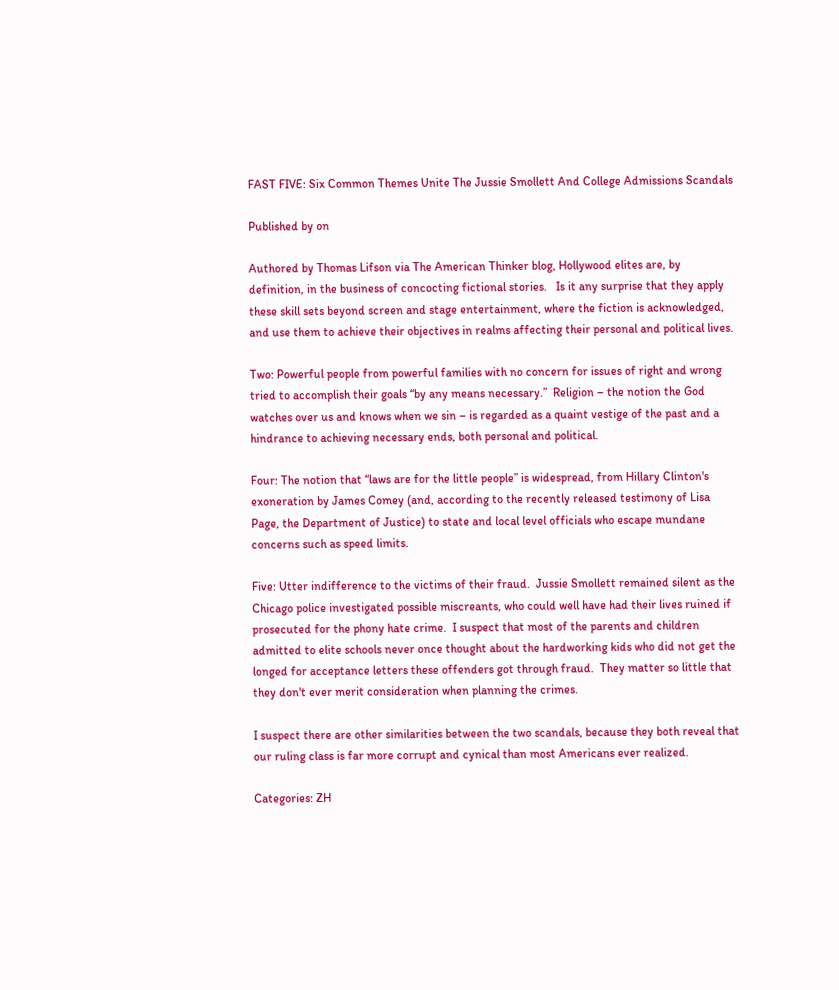FAST FIVE: Six Common Themes Unite The Jussie Smollett And College Admissions Scandals

Published by on

Authored by Thomas Lifson via The American Thinker blog, Hollywood elites are, by definition, in the business of concocting fictional stories.   Is it any surprise that they apply these skill sets beyond screen and stage entertainment, where the fiction is acknowledged, and use them to achieve their objectives in realms affecting their personal and political lives.

Two: Powerful people from powerful families with no concern for issues of right and wrong tried to accomplish their goals “by any means necessary.”  Religion – the notion the God watches over us and knows when we sin – is regarded as a quaint vestige of the past and a hindrance to achieving necessary ends, both personal and political.

Four: The notion that “laws are for the little people” is widespread, from Hillary Clinton's exoneration by James Comey (and, according to the recently released testimony of Lisa Page, the Department of Justice) to state and local level officials who escape mundane concerns such as speed limits.

Five: Utter indifference to the victims of their fraud.  Jussie Smollett remained silent as the Chicago police investigated possible miscreants, who could well have had their lives ruined if prosecuted for the phony hate crime.  I suspect that most of the parents and children admitted to elite schools never once thought about the hardworking kids who did not get the longed for acceptance letters these offenders got through fraud.  They matter so little that they don't ever merit consideration when planning the crimes.

I suspect there are other similarities between the two scandals, because they both reveal that our ruling class is far more corrupt and cynical than most Americans ever realized.

Categories: ZH